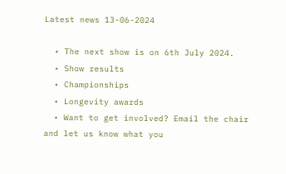Latest news 13-06-2024

  • The next show is on 6th July 2024.
  • Show results
  • Championships
  • Longevity awards
  • Want to get involved? Email the chair and let us know what you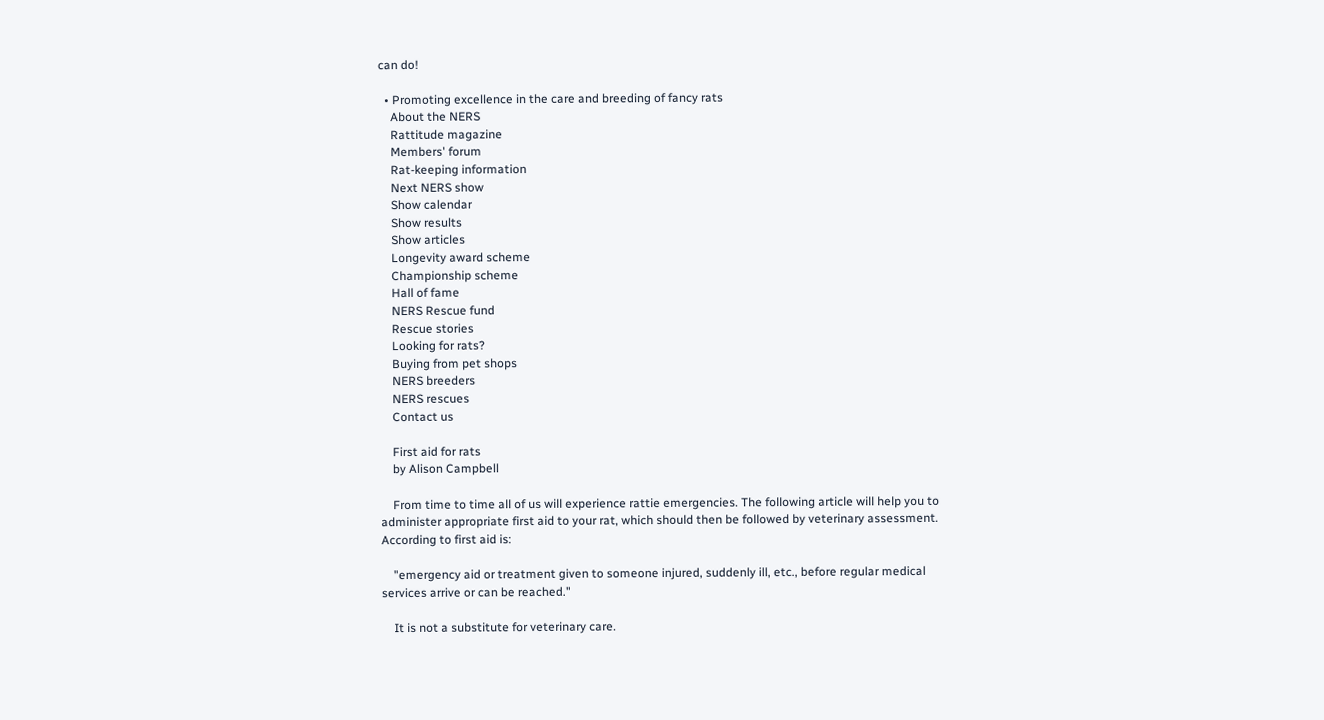can do!

  • Promoting excellence in the care and breeding of fancy rats
    About the NERS
    Rattitude magazine
    Members' forum
    Rat-keeping information
    Next NERS show
    Show calendar
    Show results
    Show articles
    Longevity award scheme
    Championship scheme
    Hall of fame
    NERS Rescue fund
    Rescue stories
    Looking for rats?
    Buying from pet shops
    NERS breeders
    NERS rescues
    Contact us

    First aid for rats
    by Alison Campbell

    From time to time all of us will experience rattie emergencies. The following article will help you to administer appropriate first aid to your rat, which should then be followed by veterinary assessment. According to first aid is:

    "emergency aid or treatment given to someone injured, suddenly ill, etc., before regular medical services arrive or can be reached."

    It is not a substitute for veterinary care.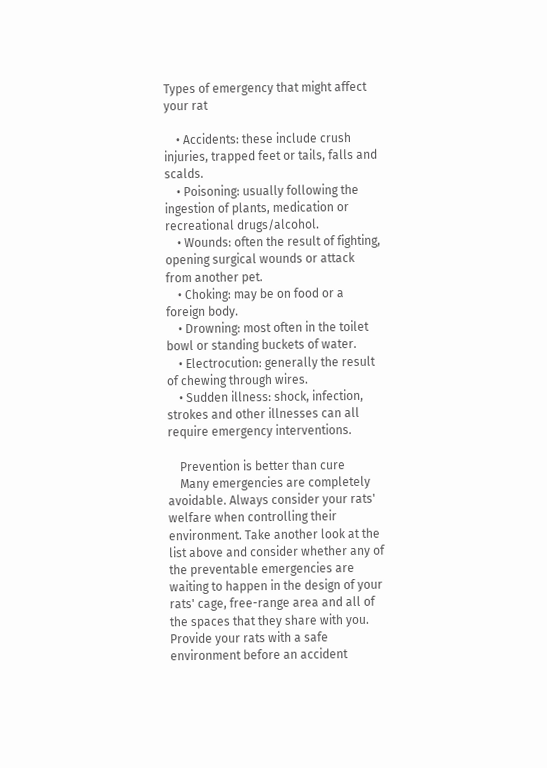Types of emergency that might affect your rat

    • Accidents: these include crush injuries, trapped feet or tails, falls and scalds.
    • Poisoning: usually following the ingestion of plants, medication or recreational drugs/alcohol.
    • Wounds: often the result of fighting, opening surgical wounds or attack from another pet.
    • Choking: may be on food or a foreign body.
    • Drowning: most often in the toilet bowl or standing buckets of water.
    • Electrocution: generally the result of chewing through wires.
    • Sudden illness: shock, infection, strokes and other illnesses can all require emergency interventions.

    Prevention is better than cure
    Many emergencies are completely avoidable. Always consider your rats' welfare when controlling their environment. Take another look at the list above and consider whether any of the preventable emergencies are waiting to happen in the design of your rats' cage, free-range area and all of the spaces that they share with you. Provide your rats with a safe environment before an accident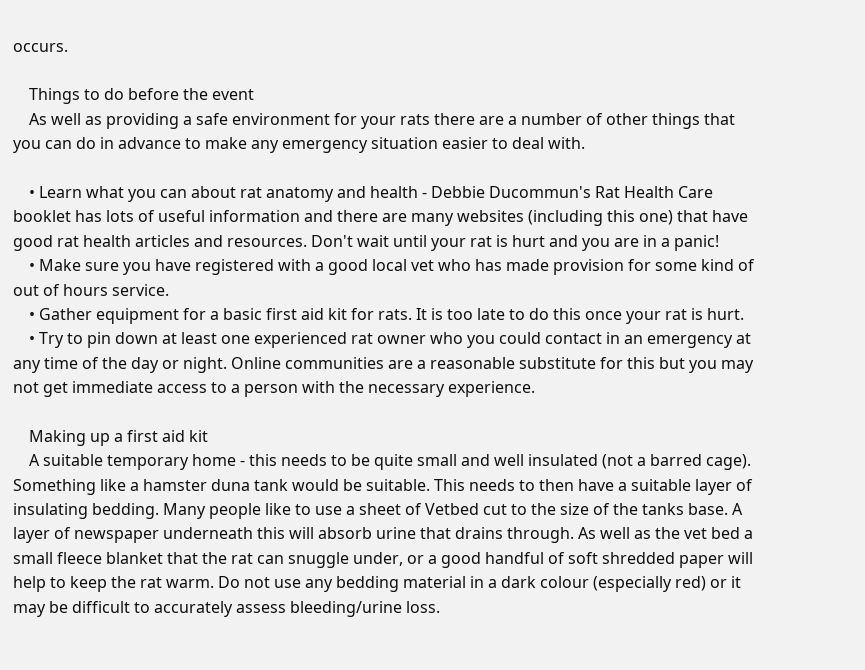occurs.

    Things to do before the event
    As well as providing a safe environment for your rats there are a number of other things that you can do in advance to make any emergency situation easier to deal with.

    • Learn what you can about rat anatomy and health - Debbie Ducommun's Rat Health Care booklet has lots of useful information and there are many websites (including this one) that have good rat health articles and resources. Don't wait until your rat is hurt and you are in a panic!
    • Make sure you have registered with a good local vet who has made provision for some kind of out of hours service.
    • Gather equipment for a basic first aid kit for rats. It is too late to do this once your rat is hurt.
    • Try to pin down at least one experienced rat owner who you could contact in an emergency at any time of the day or night. Online communities are a reasonable substitute for this but you may not get immediate access to a person with the necessary experience.

    Making up a first aid kit
    A suitable temporary home - this needs to be quite small and well insulated (not a barred cage). Something like a hamster duna tank would be suitable. This needs to then have a suitable layer of insulating bedding. Many people like to use a sheet of Vetbed cut to the size of the tanks base. A layer of newspaper underneath this will absorb urine that drains through. As well as the vet bed a small fleece blanket that the rat can snuggle under, or a good handful of soft shredded paper will help to keep the rat warm. Do not use any bedding material in a dark colour (especially red) or it may be difficult to accurately assess bleeding/urine loss.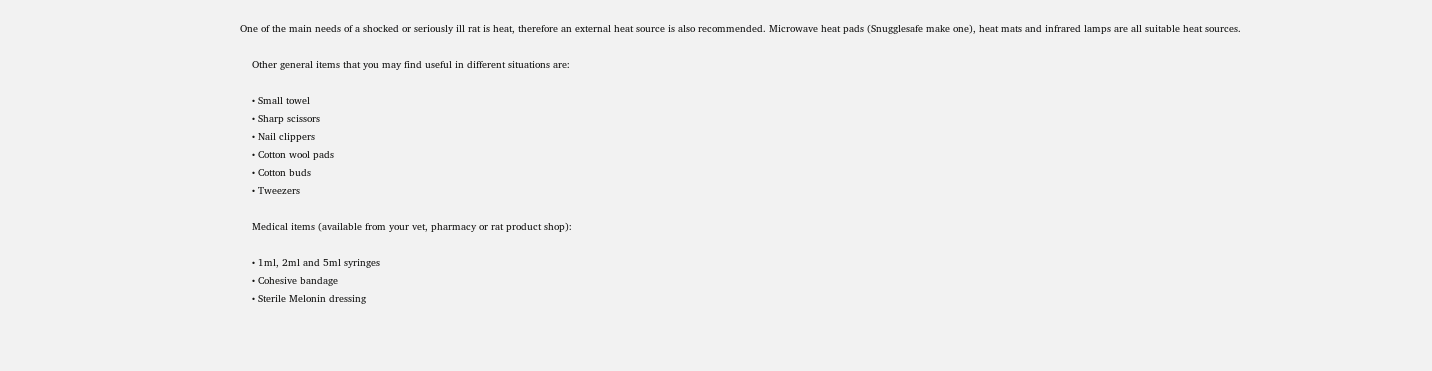One of the main needs of a shocked or seriously ill rat is heat, therefore an external heat source is also recommended. Microwave heat pads (Snugglesafe make one), heat mats and infrared lamps are all suitable heat sources.

    Other general items that you may find useful in different situations are:

    • Small towel
    • Sharp scissors
    • Nail clippers
    • Cotton wool pads
    • Cotton buds
    • Tweezers

    Medical items (available from your vet, pharmacy or rat product shop):

    • 1ml, 2ml and 5ml syringes
    • Cohesive bandage
    • Sterile Melonin dressing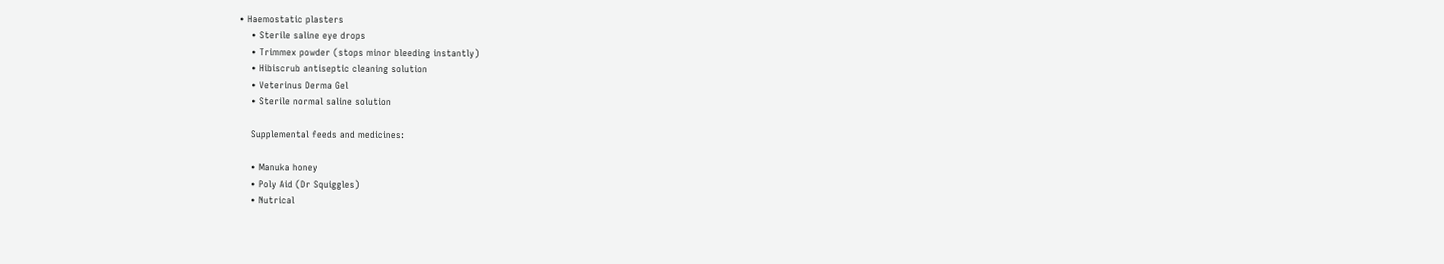• Haemostatic plasters
    • Sterile saline eye drops
    • Trimmex powder (stops minor bleeding instantly)
    • Hibiscrub antiseptic cleaning solution
    • Veterinus Derma Gel
    • Sterile normal saline solution

    Supplemental feeds and medicines:

    • Manuka honey
    • Poly Aid (Dr Squiggles)
    • Nutrical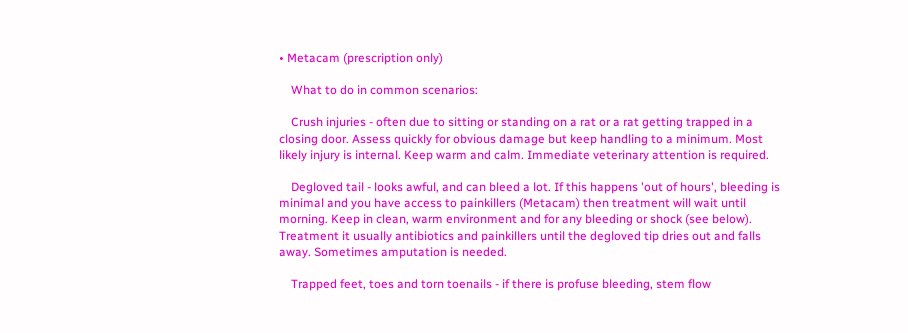• Metacam (prescription only)

    What to do in common scenarios:

    Crush injuries - often due to sitting or standing on a rat or a rat getting trapped in a closing door. Assess quickly for obvious damage but keep handling to a minimum. Most likely injury is internal. Keep warm and calm. Immediate veterinary attention is required.

    Degloved tail - looks awful, and can bleed a lot. If this happens 'out of hours', bleeding is minimal and you have access to painkillers (Metacam) then treatment will wait until morning. Keep in clean, warm environment and for any bleeding or shock (see below). Treatment it usually antibiotics and painkillers until the degloved tip dries out and falls away. Sometimes amputation is needed.

    Trapped feet, toes and torn toenails - if there is profuse bleeding, stem flow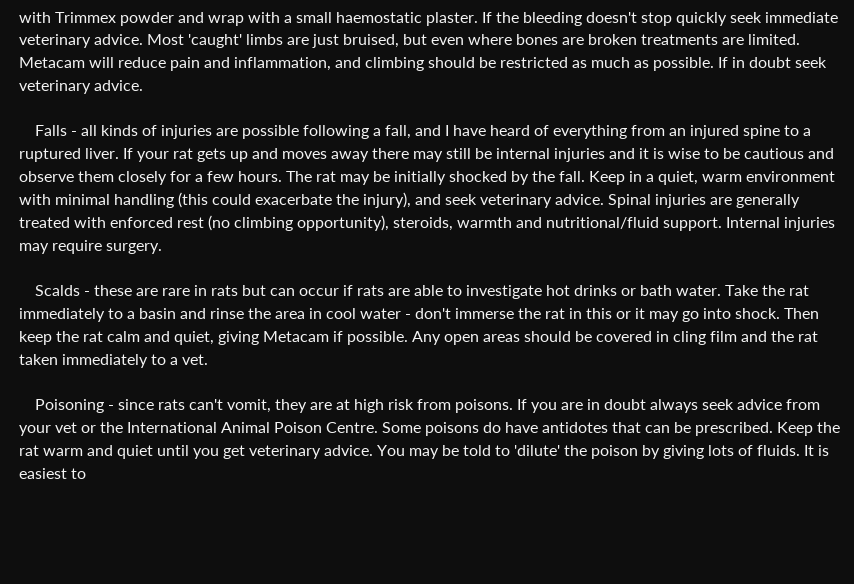with Trimmex powder and wrap with a small haemostatic plaster. If the bleeding doesn't stop quickly seek immediate veterinary advice. Most 'caught' limbs are just bruised, but even where bones are broken treatments are limited. Metacam will reduce pain and inflammation, and climbing should be restricted as much as possible. If in doubt seek veterinary advice.

    Falls - all kinds of injuries are possible following a fall, and I have heard of everything from an injured spine to a ruptured liver. If your rat gets up and moves away there may still be internal injuries and it is wise to be cautious and observe them closely for a few hours. The rat may be initially shocked by the fall. Keep in a quiet, warm environment with minimal handling (this could exacerbate the injury), and seek veterinary advice. Spinal injuries are generally treated with enforced rest (no climbing opportunity), steroids, warmth and nutritional/fluid support. Internal injuries may require surgery.

    Scalds - these are rare in rats but can occur if rats are able to investigate hot drinks or bath water. Take the rat immediately to a basin and rinse the area in cool water - don't immerse the rat in this or it may go into shock. Then keep the rat calm and quiet, giving Metacam if possible. Any open areas should be covered in cling film and the rat taken immediately to a vet.

    Poisoning - since rats can't vomit, they are at high risk from poisons. If you are in doubt always seek advice from your vet or the International Animal Poison Centre. Some poisons do have antidotes that can be prescribed. Keep the rat warm and quiet until you get veterinary advice. You may be told to 'dilute' the poison by giving lots of fluids. It is easiest to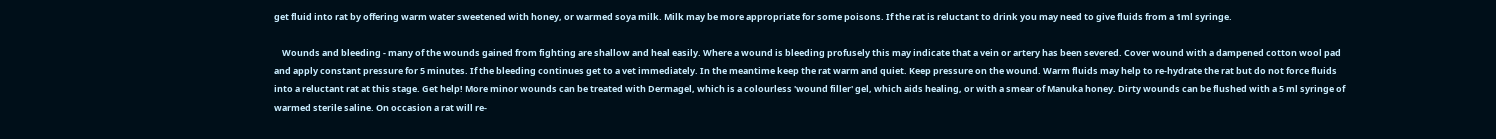get fluid into rat by offering warm water sweetened with honey, or warmed soya milk. Milk may be more appropriate for some poisons. If the rat is reluctant to drink you may need to give fluids from a 1ml syringe.

    Wounds and bleeding - many of the wounds gained from fighting are shallow and heal easily. Where a wound is bleeding profusely this may indicate that a vein or artery has been severed. Cover wound with a dampened cotton wool pad and apply constant pressure for 5 minutes. If the bleeding continues get to a vet immediately. In the meantime keep the rat warm and quiet. Keep pressure on the wound. Warm fluids may help to re-hydrate the rat but do not force fluids into a reluctant rat at this stage. Get help! More minor wounds can be treated with Dermagel, which is a colourless 'wound filler' gel, which aids healing, or with a smear of Manuka honey. Dirty wounds can be flushed with a 5 ml syringe of warmed sterile saline. On occasion a rat will re-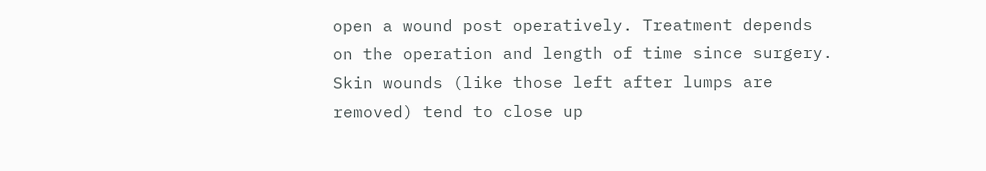open a wound post operatively. Treatment depends on the operation and length of time since surgery. Skin wounds (like those left after lumps are removed) tend to close up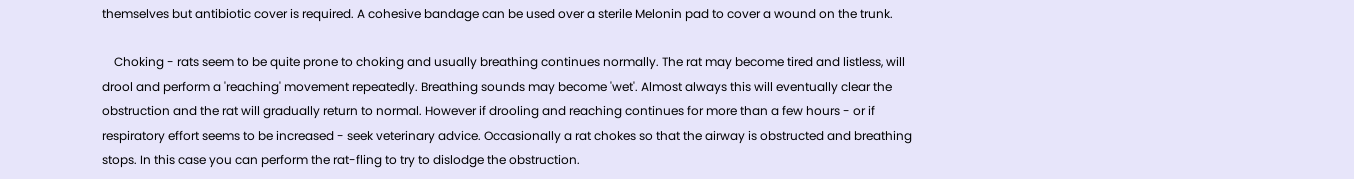themselves but antibiotic cover is required. A cohesive bandage can be used over a sterile Melonin pad to cover a wound on the trunk.

    Choking - rats seem to be quite prone to choking and usually breathing continues normally. The rat may become tired and listless, will drool and perform a 'reaching' movement repeatedly. Breathing sounds may become 'wet'. Almost always this will eventually clear the obstruction and the rat will gradually return to normal. However if drooling and reaching continues for more than a few hours - or if respiratory effort seems to be increased - seek veterinary advice. Occasionally a rat chokes so that the airway is obstructed and breathing stops. In this case you can perform the rat-fling to try to dislodge the obstruction.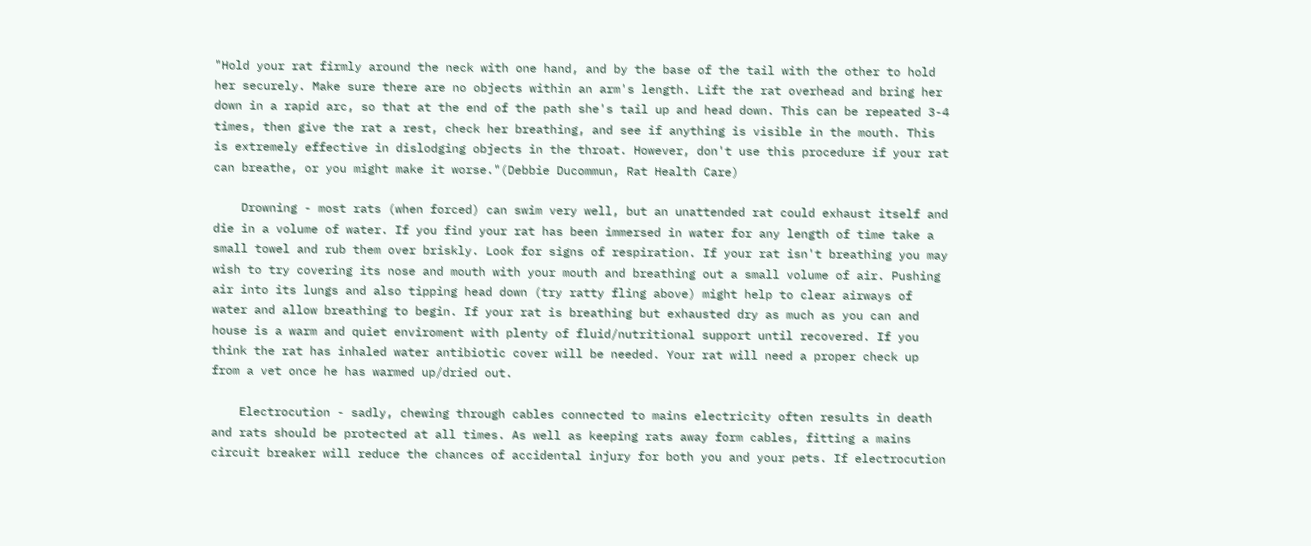"Hold your rat firmly around the neck with one hand, and by the base of the tail with the other to hold her securely. Make sure there are no objects within an arm's length. Lift the rat overhead and bring her down in a rapid arc, so that at the end of the path she's tail up and head down. This can be repeated 3-4 times, then give the rat a rest, check her breathing, and see if anything is visible in the mouth. This is extremely effective in dislodging objects in the throat. However, don't use this procedure if your rat can breathe, or you might make it worse."(Debbie Ducommun, Rat Health Care)

    Drowning - most rats (when forced) can swim very well, but an unattended rat could exhaust itself and die in a volume of water. If you find your rat has been immersed in water for any length of time take a small towel and rub them over briskly. Look for signs of respiration. If your rat isn't breathing you may wish to try covering its nose and mouth with your mouth and breathing out a small volume of air. Pushing air into its lungs and also tipping head down (try ratty fling above) might help to clear airways of water and allow breathing to begin. If your rat is breathing but exhausted dry as much as you can and house is a warm and quiet enviroment with plenty of fluid/nutritional support until recovered. If you think the rat has inhaled water antibiotic cover will be needed. Your rat will need a proper check up from a vet once he has warmed up/dried out.

    Electrocution - sadly, chewing through cables connected to mains electricity often results in death and rats should be protected at all times. As well as keeping rats away form cables, fitting a mains circuit breaker will reduce the chances of accidental injury for both you and your pets. If electrocution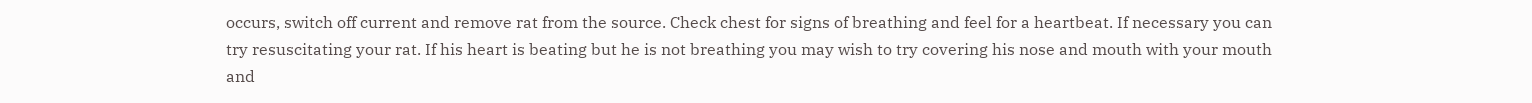occurs, switch off current and remove rat from the source. Check chest for signs of breathing and feel for a heartbeat. If necessary you can try resuscitating your rat. If his heart is beating but he is not breathing you may wish to try covering his nose and mouth with your mouth and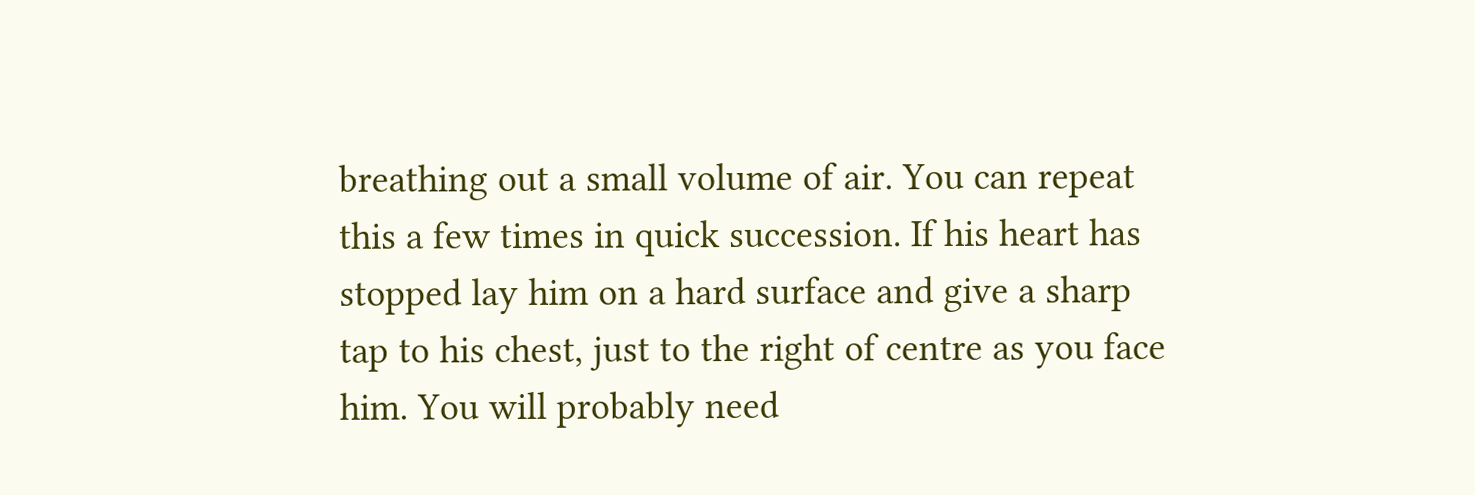breathing out a small volume of air. You can repeat this a few times in quick succession. If his heart has stopped lay him on a hard surface and give a sharp tap to his chest, just to the right of centre as you face him. You will probably need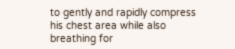to gently and rapidly compress his chest area while also breathing for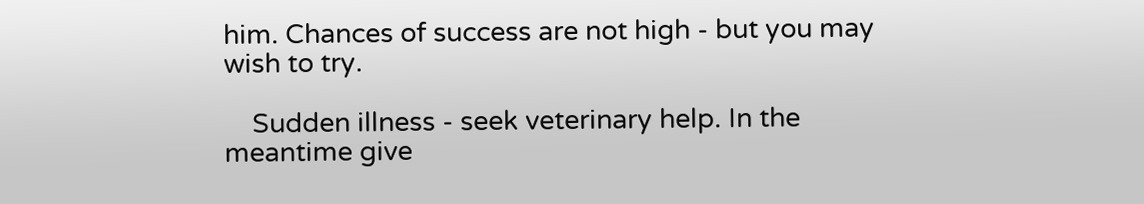him. Chances of success are not high - but you may wish to try.

    Sudden illness - seek veterinary help. In the meantime give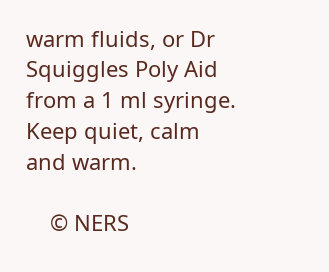warm fluids, or Dr Squiggles Poly Aid from a 1 ml syringe. Keep quiet, calm and warm.

    © NERS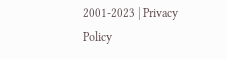2001-2023 | Privacy Policy